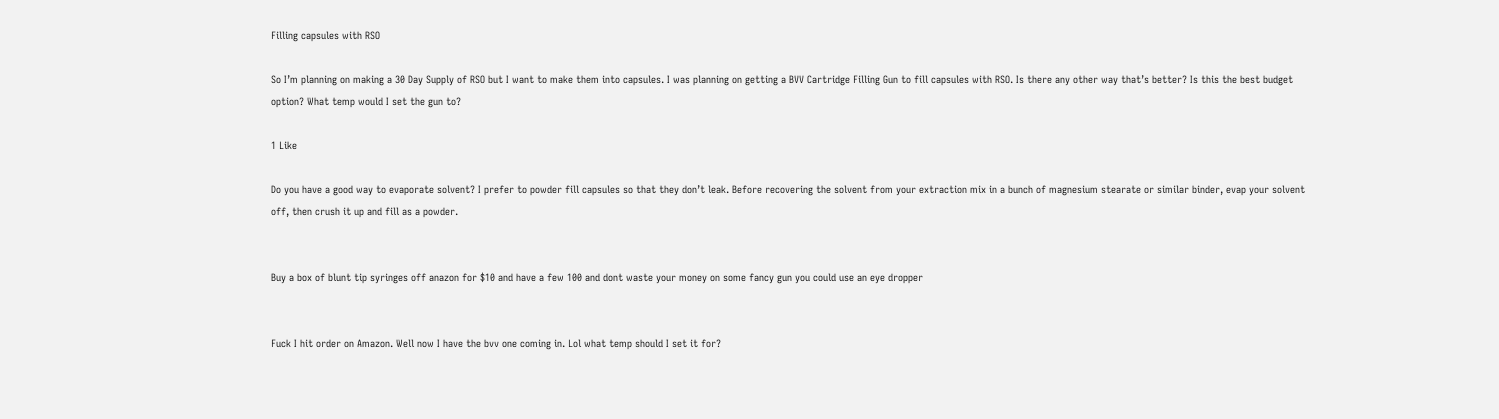Filling capsules with RSO

So I’m planning on making a 30 Day Supply of RSO but I want to make them into capsules. I was planning on getting a BVV Cartridge Filling Gun to fill capsules with RSO. Is there any other way that’s better? Is this the best budget option? What temp would I set the gun to?

1 Like

Do you have a good way to evaporate solvent? I prefer to powder fill capsules so that they don’t leak. Before recovering the solvent from your extraction mix in a bunch of magnesium stearate or similar binder, evap your solvent off, then crush it up and fill as a powder.


Buy a box of blunt tip syringes off anazon for $10 and have a few 100 and dont waste your money on some fancy gun you could use an eye dropper


Fuck I hit order on Amazon. Well now I have the bvv one coming in. Lol what temp should I set it for?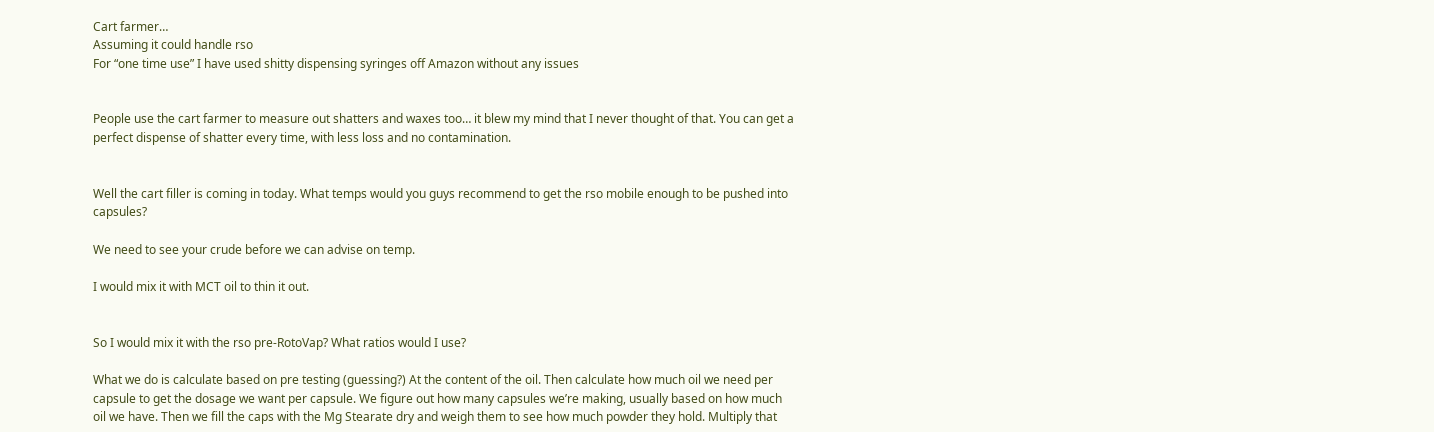Cart farmer…
Assuming it could handle rso
For “one time use” I have used shitty dispensing syringes off Amazon without any issues


People use the cart farmer to measure out shatters and waxes too… it blew my mind that I never thought of that. You can get a perfect dispense of shatter every time, with less loss and no contamination.


Well the cart filler is coming in today. What temps would you guys recommend to get the rso mobile enough to be pushed into capsules?

We need to see your crude before we can advise on temp.

I would mix it with MCT oil to thin it out.


So I would mix it with the rso pre-RotoVap? What ratios would I use?

What we do is calculate based on pre testing (guessing?) At the content of the oil. Then calculate how much oil we need per capsule to get the dosage we want per capsule. We figure out how many capsules we’re making, usually based on how much oil we have. Then we fill the caps with the Mg Stearate dry and weigh them to see how much powder they hold. Multiply that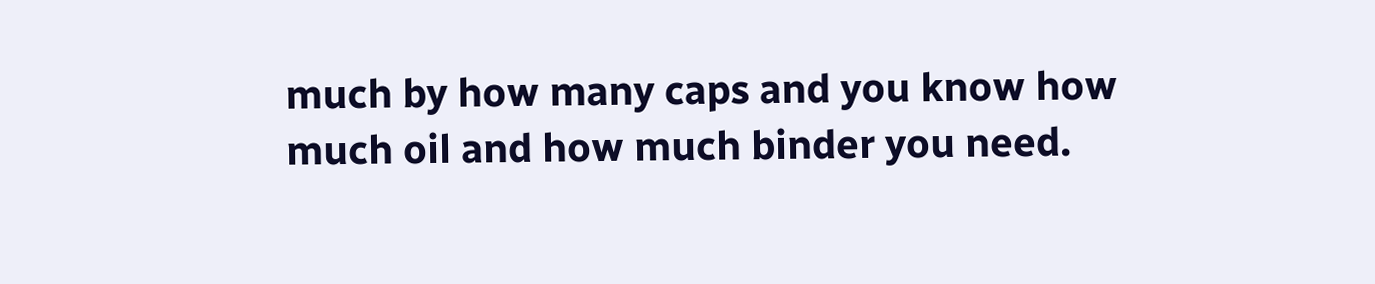much by how many caps and you know how much oil and how much binder you need.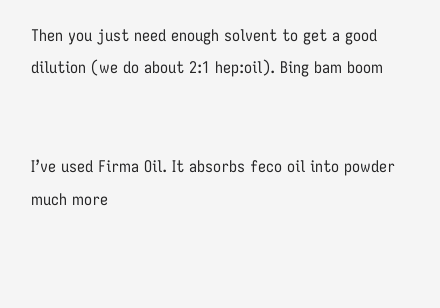Then you just need enough solvent to get a good dilution (we do about 2:1 hep:oil). Bing bam boom


I’ve used Firma Oil. It absorbs feco oil into powder much more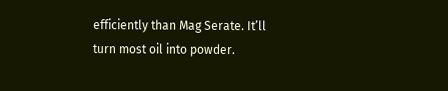efficiently than Mag Serate. It’ll turn most oil into powder.